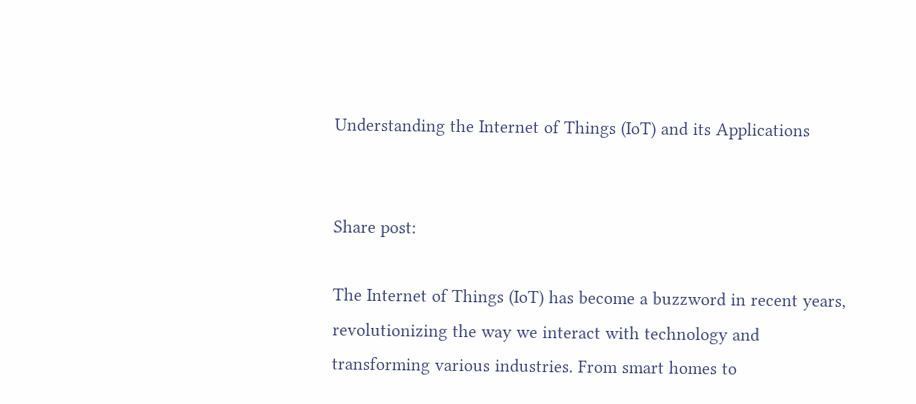Understanding the Internet of Things (IoT) and its Applications


Share post:

The Internet of Things (IoT) has become a buzzword in recent years, revolutionizing the way we interact with technology and transforming various industries. From smart homes to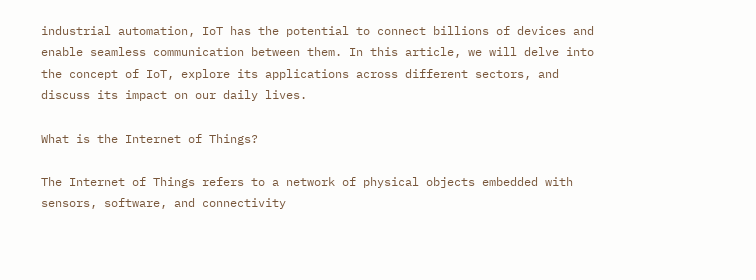industrial automation, IoT has the potential to connect billions of devices and enable seamless communication between them. In this article, we will delve into the concept of IoT, explore its applications across different sectors, and discuss its impact on our daily lives.

What is the Internet of Things?

The Internet of Things refers to a network of physical objects embedded with sensors, software, and connectivity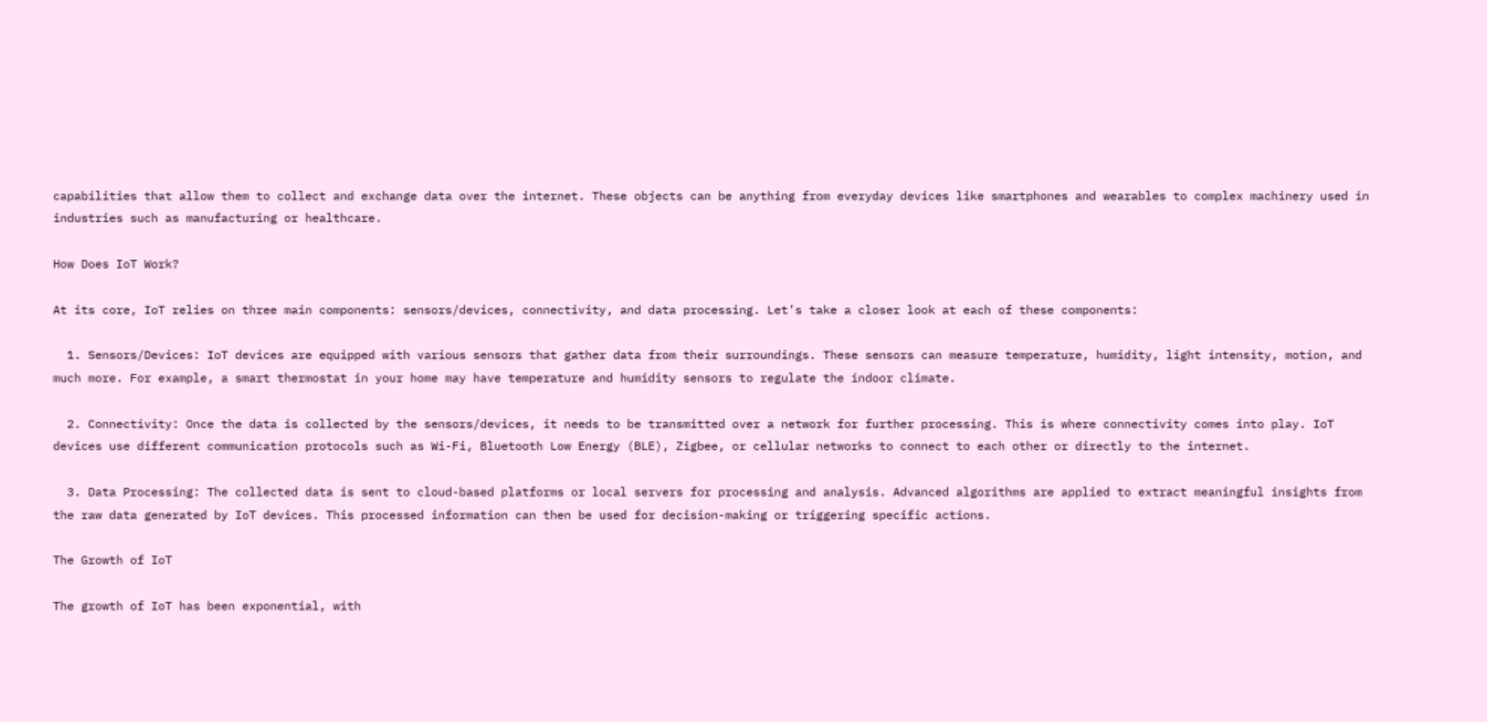capabilities that allow them to collect and exchange data over the internet. These objects can be anything from everyday devices like smartphones and wearables to complex machinery used in industries such as manufacturing or healthcare.

How Does IoT Work?

At its core, IoT relies on three main components: sensors/devices, connectivity, and data processing. Let’s take a closer look at each of these components:

  1. Sensors/Devices: IoT devices are equipped with various sensors that gather data from their surroundings. These sensors can measure temperature, humidity, light intensity, motion, and much more. For example, a smart thermostat in your home may have temperature and humidity sensors to regulate the indoor climate.

  2. Connectivity: Once the data is collected by the sensors/devices, it needs to be transmitted over a network for further processing. This is where connectivity comes into play. IoT devices use different communication protocols such as Wi-Fi, Bluetooth Low Energy (BLE), Zigbee, or cellular networks to connect to each other or directly to the internet.

  3. Data Processing: The collected data is sent to cloud-based platforms or local servers for processing and analysis. Advanced algorithms are applied to extract meaningful insights from the raw data generated by IoT devices. This processed information can then be used for decision-making or triggering specific actions.

The Growth of IoT

The growth of IoT has been exponential, with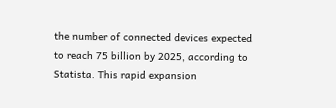the number of connected devices expected to reach 75 billion by 2025, according to Statista. This rapid expansion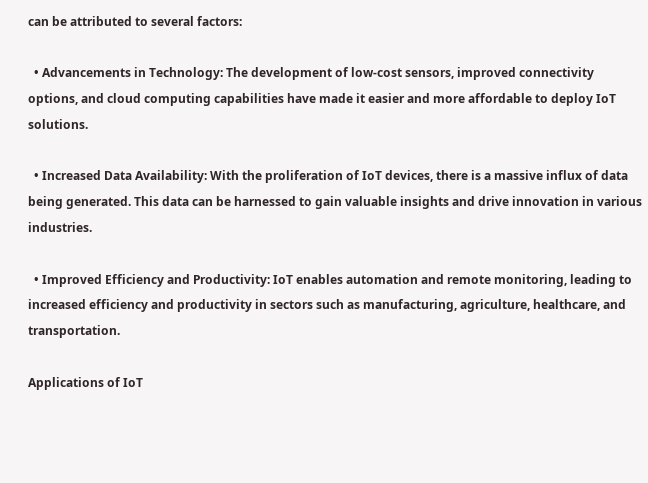can be attributed to several factors:

  • Advancements in Technology: The development of low-cost sensors, improved connectivity options, and cloud computing capabilities have made it easier and more affordable to deploy IoT solutions.

  • Increased Data Availability: With the proliferation of IoT devices, there is a massive influx of data being generated. This data can be harnessed to gain valuable insights and drive innovation in various industries.

  • Improved Efficiency and Productivity: IoT enables automation and remote monitoring, leading to increased efficiency and productivity in sectors such as manufacturing, agriculture, healthcare, and transportation.

Applications of IoT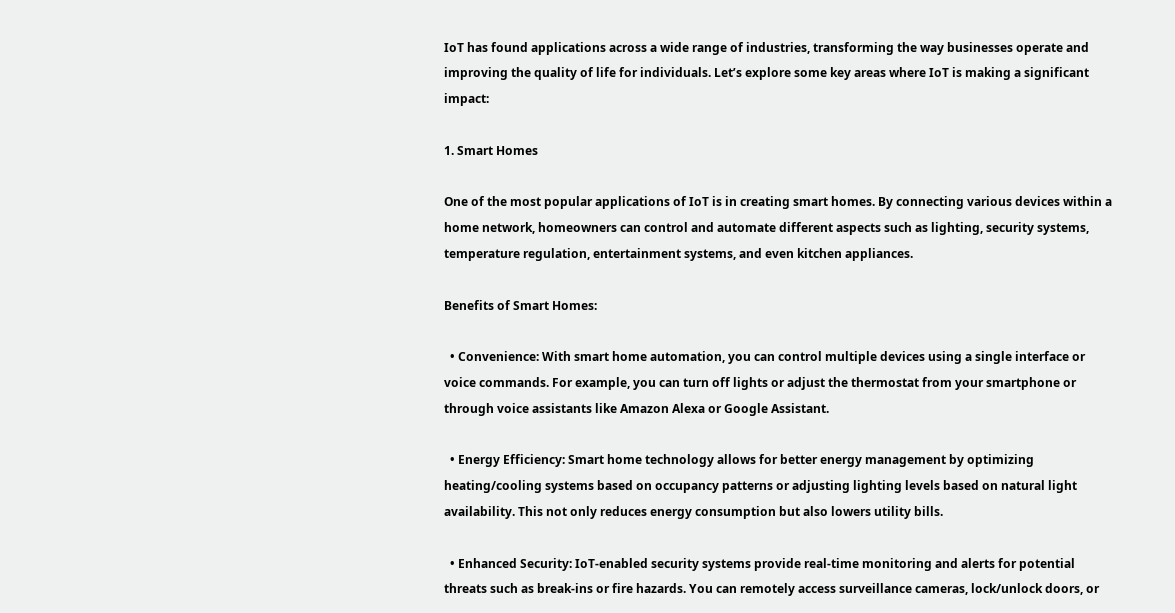IoT has found applications across a wide range of industries, transforming the way businesses operate and improving the quality of life for individuals. Let’s explore some key areas where IoT is making a significant impact:

1. Smart Homes

One of the most popular applications of IoT is in creating smart homes. By connecting various devices within a home network, homeowners can control and automate different aspects such as lighting, security systems, temperature regulation, entertainment systems, and even kitchen appliances.

Benefits of Smart Homes:

  • Convenience: With smart home automation, you can control multiple devices using a single interface or voice commands. For example, you can turn off lights or adjust the thermostat from your smartphone or through voice assistants like Amazon Alexa or Google Assistant.

  • Energy Efficiency: Smart home technology allows for better energy management by optimizing heating/cooling systems based on occupancy patterns or adjusting lighting levels based on natural light availability. This not only reduces energy consumption but also lowers utility bills.

  • Enhanced Security: IoT-enabled security systems provide real-time monitoring and alerts for potential threats such as break-ins or fire hazards. You can remotely access surveillance cameras, lock/unlock doors, or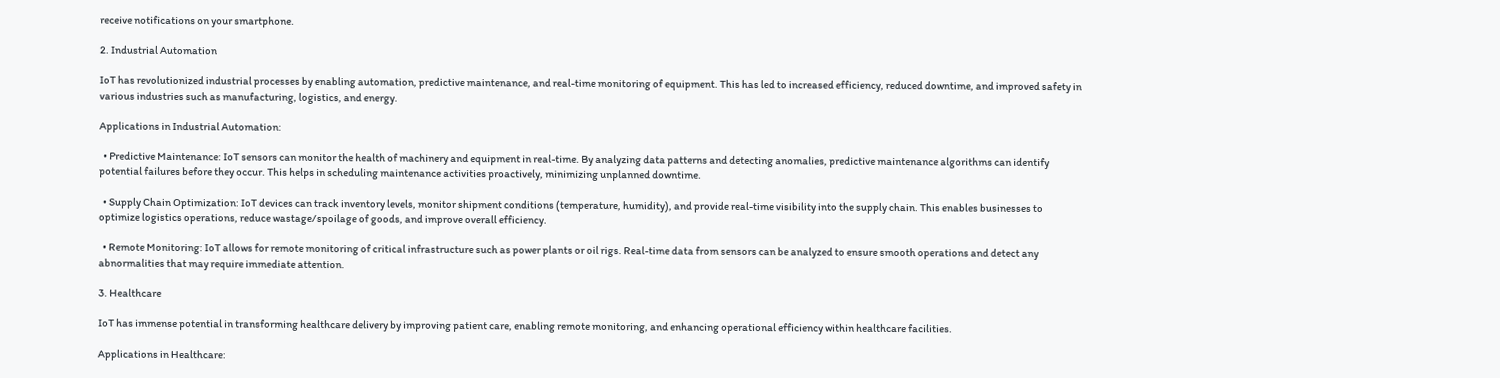receive notifications on your smartphone.

2. Industrial Automation

IoT has revolutionized industrial processes by enabling automation, predictive maintenance, and real-time monitoring of equipment. This has led to increased efficiency, reduced downtime, and improved safety in various industries such as manufacturing, logistics, and energy.

Applications in Industrial Automation:

  • Predictive Maintenance: IoT sensors can monitor the health of machinery and equipment in real-time. By analyzing data patterns and detecting anomalies, predictive maintenance algorithms can identify potential failures before they occur. This helps in scheduling maintenance activities proactively, minimizing unplanned downtime.

  • Supply Chain Optimization: IoT devices can track inventory levels, monitor shipment conditions (temperature, humidity), and provide real-time visibility into the supply chain. This enables businesses to optimize logistics operations, reduce wastage/spoilage of goods, and improve overall efficiency.

  • Remote Monitoring: IoT allows for remote monitoring of critical infrastructure such as power plants or oil rigs. Real-time data from sensors can be analyzed to ensure smooth operations and detect any abnormalities that may require immediate attention.

3. Healthcare

IoT has immense potential in transforming healthcare delivery by improving patient care, enabling remote monitoring, and enhancing operational efficiency within healthcare facilities.

Applications in Healthcare: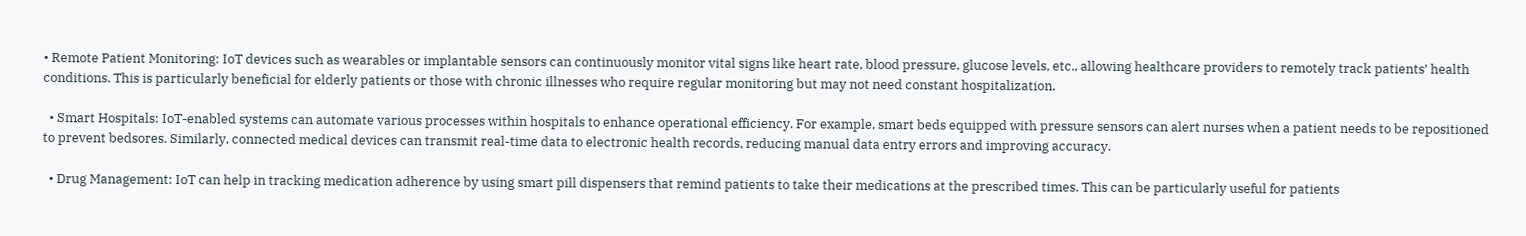• Remote Patient Monitoring: IoT devices such as wearables or implantable sensors can continuously monitor vital signs like heart rate, blood pressure, glucose levels, etc., allowing healthcare providers to remotely track patients’ health conditions. This is particularly beneficial for elderly patients or those with chronic illnesses who require regular monitoring but may not need constant hospitalization.

  • Smart Hospitals: IoT-enabled systems can automate various processes within hospitals to enhance operational efficiency. For example, smart beds equipped with pressure sensors can alert nurses when a patient needs to be repositioned to prevent bedsores. Similarly, connected medical devices can transmit real-time data to electronic health records, reducing manual data entry errors and improving accuracy.

  • Drug Management: IoT can help in tracking medication adherence by using smart pill dispensers that remind patients to take their medications at the prescribed times. This can be particularly useful for patients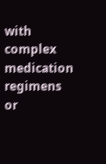with complex medication regimens or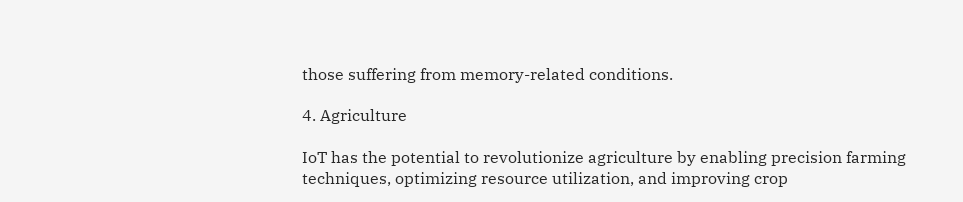those suffering from memory-related conditions.

4. Agriculture

IoT has the potential to revolutionize agriculture by enabling precision farming techniques, optimizing resource utilization, and improving crop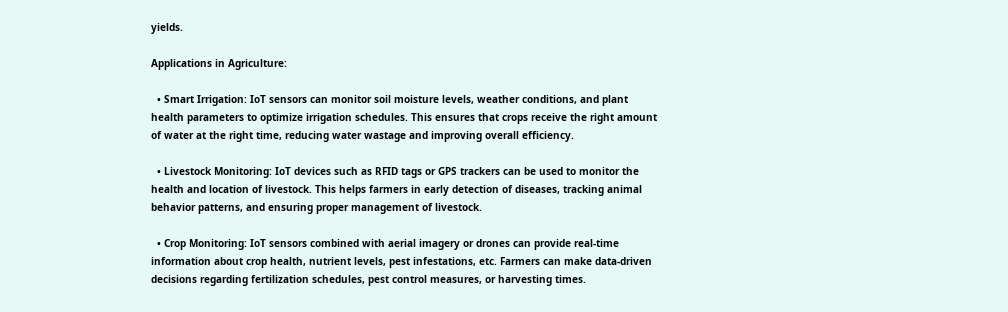yields.

Applications in Agriculture:

  • Smart Irrigation: IoT sensors can monitor soil moisture levels, weather conditions, and plant health parameters to optimize irrigation schedules. This ensures that crops receive the right amount of water at the right time, reducing water wastage and improving overall efficiency.

  • Livestock Monitoring: IoT devices such as RFID tags or GPS trackers can be used to monitor the health and location of livestock. This helps farmers in early detection of diseases, tracking animal behavior patterns, and ensuring proper management of livestock.

  • Crop Monitoring: IoT sensors combined with aerial imagery or drones can provide real-time information about crop health, nutrient levels, pest infestations, etc. Farmers can make data-driven decisions regarding fertilization schedules, pest control measures, or harvesting times.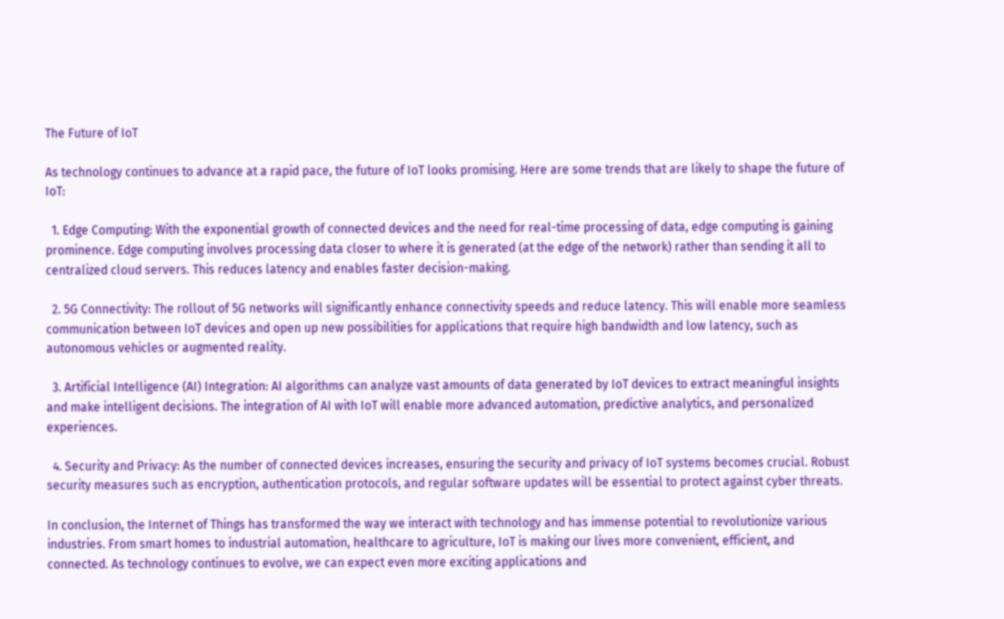The Future of IoT

As technology continues to advance at a rapid pace, the future of IoT looks promising. Here are some trends that are likely to shape the future of IoT:

  1. Edge Computing: With the exponential growth of connected devices and the need for real-time processing of data, edge computing is gaining prominence. Edge computing involves processing data closer to where it is generated (at the edge of the network) rather than sending it all to centralized cloud servers. This reduces latency and enables faster decision-making.

  2. 5G Connectivity: The rollout of 5G networks will significantly enhance connectivity speeds and reduce latency. This will enable more seamless communication between IoT devices and open up new possibilities for applications that require high bandwidth and low latency, such as autonomous vehicles or augmented reality.

  3. Artificial Intelligence (AI) Integration: AI algorithms can analyze vast amounts of data generated by IoT devices to extract meaningful insights and make intelligent decisions. The integration of AI with IoT will enable more advanced automation, predictive analytics, and personalized experiences.

  4. Security and Privacy: As the number of connected devices increases, ensuring the security and privacy of IoT systems becomes crucial. Robust security measures such as encryption, authentication protocols, and regular software updates will be essential to protect against cyber threats.

In conclusion, the Internet of Things has transformed the way we interact with technology and has immense potential to revolutionize various industries. From smart homes to industrial automation, healthcare to agriculture, IoT is making our lives more convenient, efficient, and connected. As technology continues to evolve, we can expect even more exciting applications and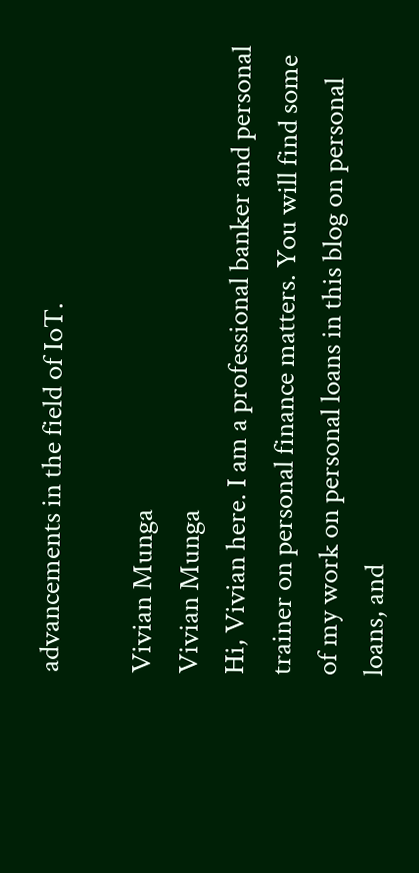advancements in the field of IoT.

Vivian Munga
Vivian Munga
Hi, Vivian here. I am a professional banker and personal trainer on personal finance matters. You will find some of my work on personal loans in this blog on personal loans, and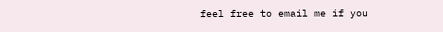feel free to email me if you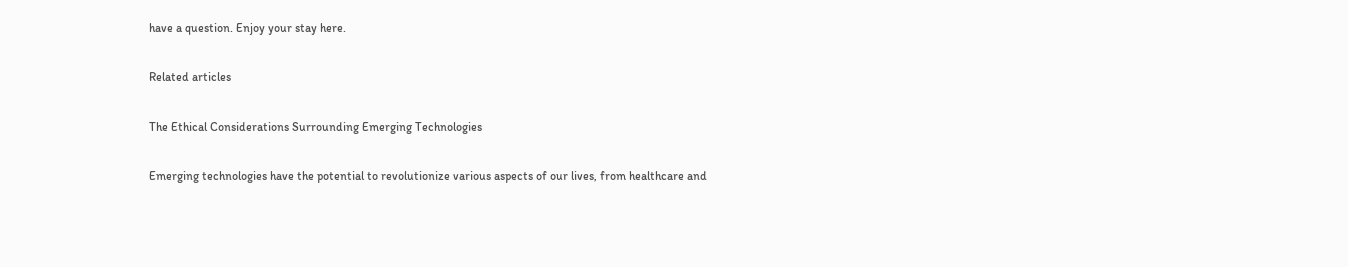have a question. Enjoy your stay here.

Related articles

The Ethical Considerations Surrounding Emerging Technologies

Emerging technologies have the potential to revolutionize various aspects of our lives, from healthcare and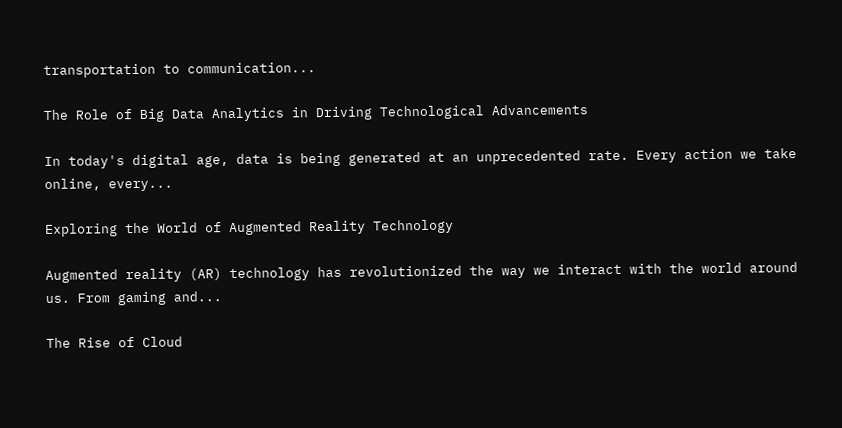transportation to communication...

The Role of Big Data Analytics in Driving Technological Advancements

In today's digital age, data is being generated at an unprecedented rate. Every action we take online, every...

Exploring the World of Augmented Reality Technology

Augmented reality (AR) technology has revolutionized the way we interact with the world around us. From gaming and...

The Rise of Cloud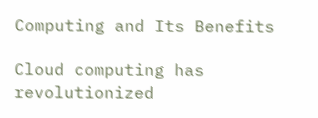Computing and Its Benefits

Cloud computing has revolutionized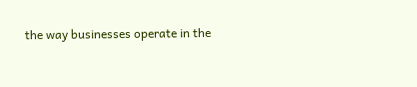the way businesses operate in the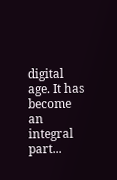digital age. It has become an integral part...